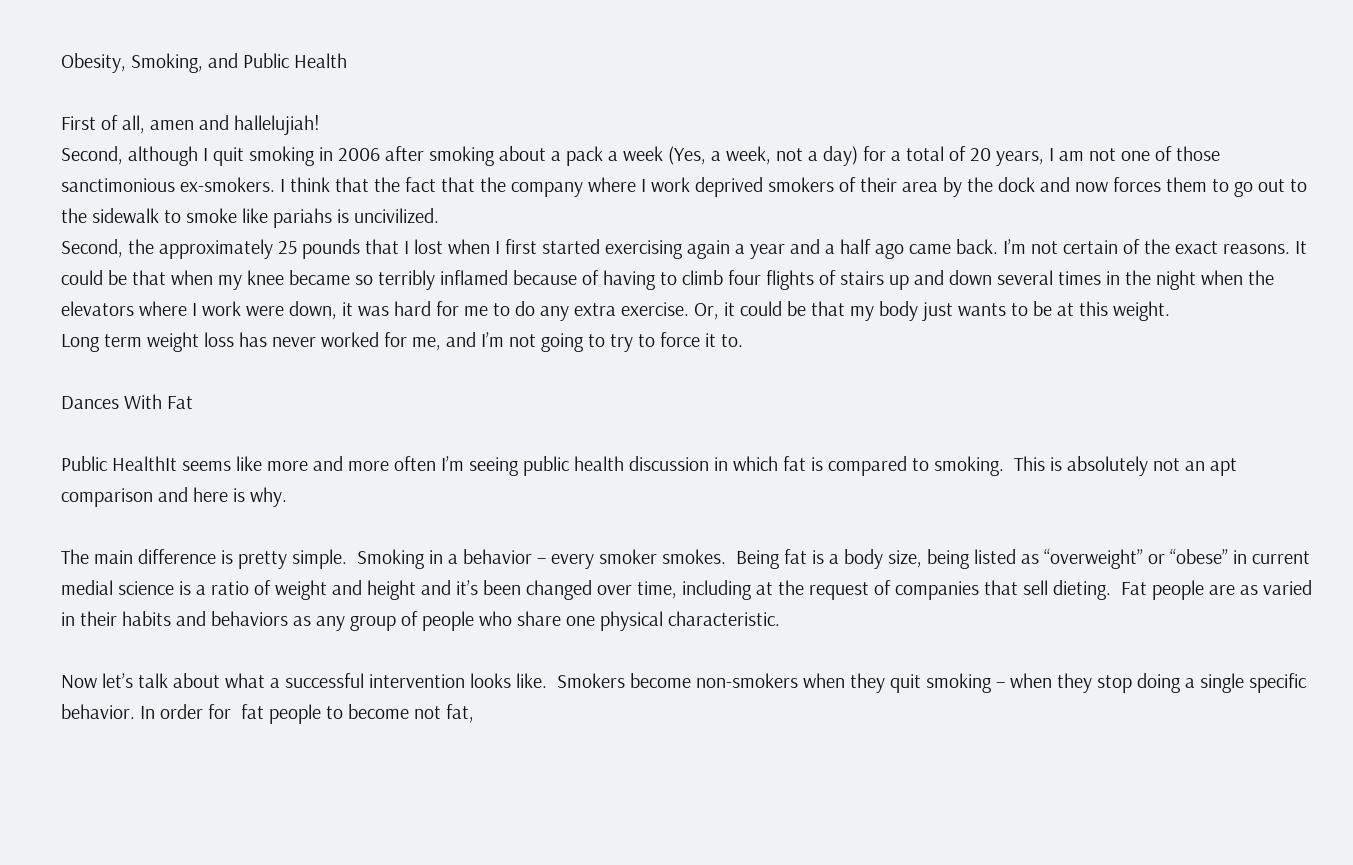Obesity, Smoking, and Public Health

First of all, amen and hallelujiah!
Second, although I quit smoking in 2006 after smoking about a pack a week (Yes, a week, not a day) for a total of 20 years, I am not one of those sanctimonious ex-smokers. I think that the fact that the company where I work deprived smokers of their area by the dock and now forces them to go out to the sidewalk to smoke like pariahs is uncivilized.
Second, the approximately 25 pounds that I lost when I first started exercising again a year and a half ago came back. I’m not certain of the exact reasons. It could be that when my knee became so terribly inflamed because of having to climb four flights of stairs up and down several times in the night when the elevators where I work were down, it was hard for me to do any extra exercise. Or, it could be that my body just wants to be at this weight.
Long term weight loss has never worked for me, and I’m not going to try to force it to.

Dances With Fat

Public HealthIt seems like more and more often I’m seeing public health discussion in which fat is compared to smoking.  This is absolutely not an apt comparison and here is why.

The main difference is pretty simple.  Smoking in a behavior – every smoker smokes.  Being fat is a body size, being listed as “overweight” or “obese” in current medial science is a ratio of weight and height and it’s been changed over time, including at the request of companies that sell dieting.  Fat people are as varied in their habits and behaviors as any group of people who share one physical characteristic.

Now let’s talk about what a successful intervention looks like.  Smokers become non-smokers when they quit smoking – when they stop doing a single specific behavior. In order for  fat people to become not fat,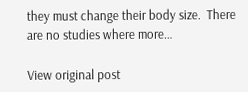they must change their body size.  There are no studies where more…

View original post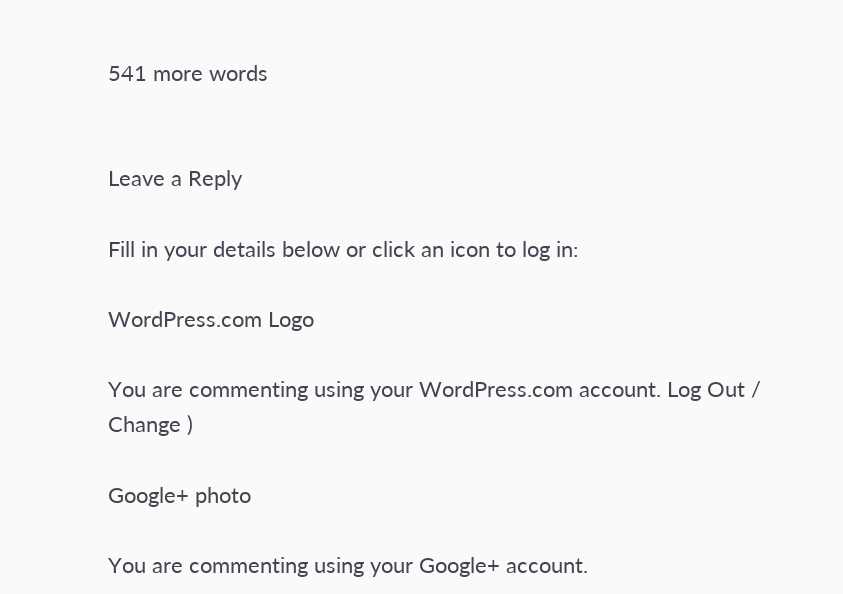541 more words


Leave a Reply

Fill in your details below or click an icon to log in:

WordPress.com Logo

You are commenting using your WordPress.com account. Log Out /  Change )

Google+ photo

You are commenting using your Google+ account.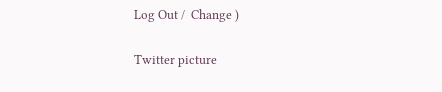Log Out /  Change )

Twitter picture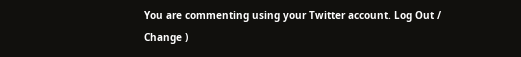You are commenting using your Twitter account. Log Out /  Change )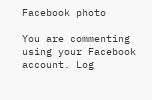Facebook photo

You are commenting using your Facebook account. Log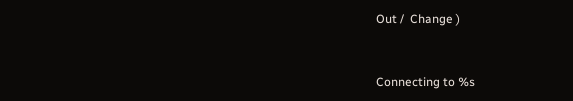Out /  Change )


Connecting to %s